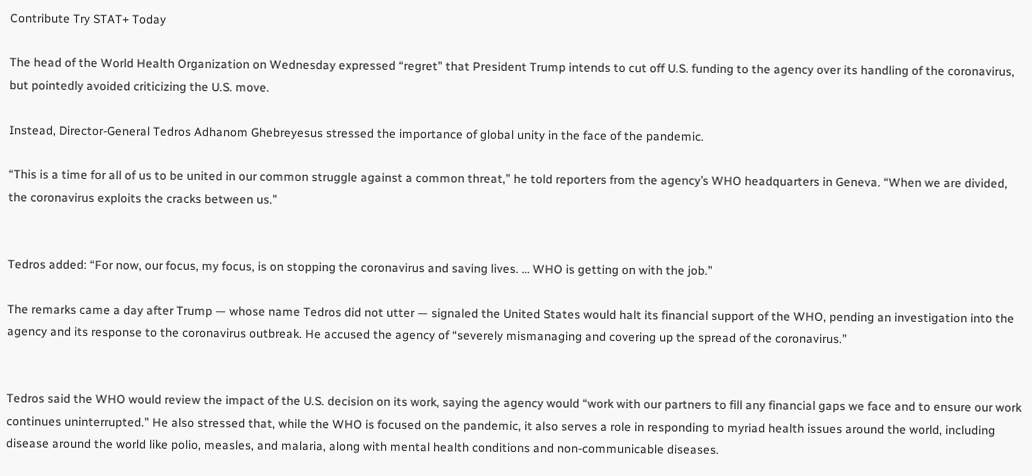Contribute Try STAT+ Today

The head of the World Health Organization on Wednesday expressed “regret” that President Trump intends to cut off U.S. funding to the agency over its handling of the coronavirus, but pointedly avoided criticizing the U.S. move.

Instead, Director-General Tedros Adhanom Ghebreyesus stressed the importance of global unity in the face of the pandemic.

“This is a time for all of us to be united in our common struggle against a common threat,” he told reporters from the agency’s WHO headquarters in Geneva. “When we are divided, the coronavirus exploits the cracks between us.”


Tedros added: “For now, our focus, my focus, is on stopping the coronavirus and saving lives. … WHO is getting on with the job.”

The remarks came a day after Trump — whose name Tedros did not utter — signaled the United States would halt its financial support of the WHO, pending an investigation into the agency and its response to the coronavirus outbreak. He accused the agency of “severely mismanaging and covering up the spread of the coronavirus.”


Tedros said the WHO would review the impact of the U.S. decision on its work, saying the agency would “work with our partners to fill any financial gaps we face and to ensure our work continues uninterrupted.” He also stressed that, while the WHO is focused on the pandemic, it also serves a role in responding to myriad health issues around the world, including disease around the world like polio, measles, and malaria, along with mental health conditions and non-communicable diseases.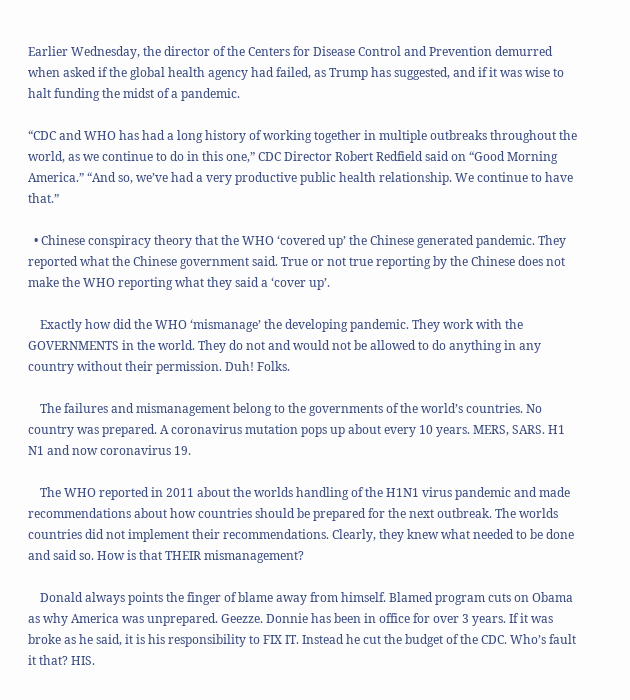Earlier Wednesday, the director of the Centers for Disease Control and Prevention demurred when asked if the global health agency had failed, as Trump has suggested, and if it was wise to halt funding the midst of a pandemic.

“CDC and WHO has had a long history of working together in multiple outbreaks throughout the world, as we continue to do in this one,” CDC Director Robert Redfield said on “Good Morning America.” “And so, we’ve had a very productive public health relationship. We continue to have that.”

  • Chinese conspiracy theory that the WHO ‘covered up’ the Chinese generated pandemic. They reported what the Chinese government said. True or not true reporting by the Chinese does not make the WHO reporting what they said a ‘cover up’.

    Exactly how did the WHO ‘mismanage’ the developing pandemic. They work with the GOVERNMENTS in the world. They do not and would not be allowed to do anything in any country without their permission. Duh! Folks.

    The failures and mismanagement belong to the governments of the world’s countries. No country was prepared. A coronavirus mutation pops up about every 10 years. MERS, SARS. H1 N1 and now coronavirus 19.

    The WHO reported in 2011 about the worlds handling of the H1N1 virus pandemic and made recommendations about how countries should be prepared for the next outbreak. The worlds countries did not implement their recommendations. Clearly, they knew what needed to be done and said so. How is that THEIR mismanagement?

    Donald always points the finger of blame away from himself. Blamed program cuts on Obama as why America was unprepared. Geezze. Donnie has been in office for over 3 years. If it was broke as he said, it is his responsibility to FIX IT. Instead he cut the budget of the CDC. Who’s fault it that? HIS.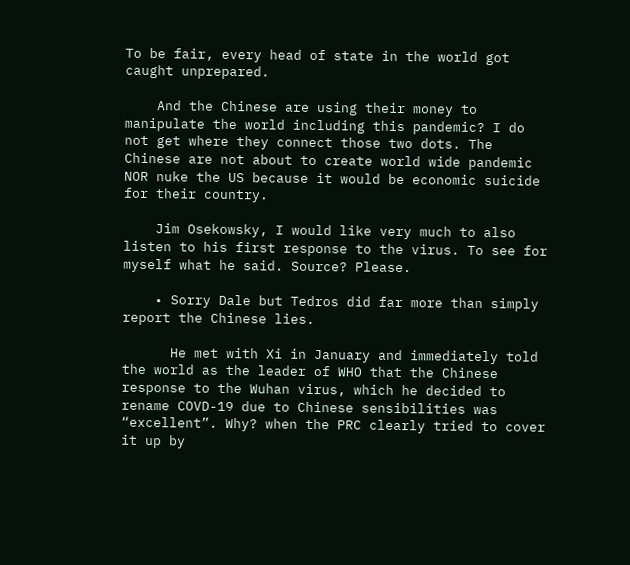To be fair, every head of state in the world got caught unprepared.

    And the Chinese are using their money to manipulate the world including this pandemic? I do not get where they connect those two dots. The Chinese are not about to create world wide pandemic NOR nuke the US because it would be economic suicide for their country.

    Jim Osekowsky, I would like very much to also listen to his first response to the virus. To see for myself what he said. Source? Please.

    • Sorry Dale but Tedros did far more than simply report the Chinese lies.

      He met with Xi in January and immediately told the world as the leader of WHO that the Chinese response to the Wuhan virus, which he decided to rename COVD-19 due to Chinese sensibilities was “excellent”. Why? when the PRC clearly tried to cover it up by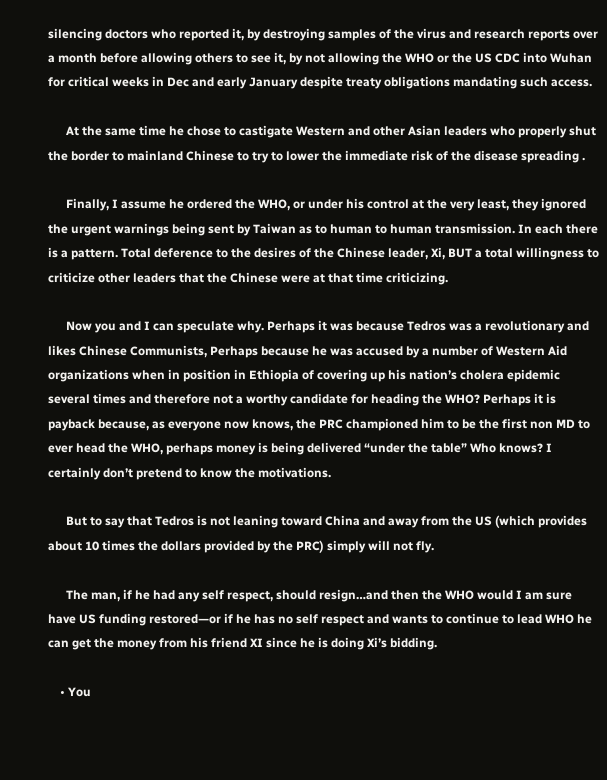silencing doctors who reported it, by destroying samples of the virus and research reports over a month before allowing others to see it, by not allowing the WHO or the US CDC into Wuhan for critical weeks in Dec and early January despite treaty obligations mandating such access.

      At the same time he chose to castigate Western and other Asian leaders who properly shut the border to mainland Chinese to try to lower the immediate risk of the disease spreading .

      Finally, I assume he ordered the WHO, or under his control at the very least, they ignored the urgent warnings being sent by Taiwan as to human to human transmission. In each there is a pattern. Total deference to the desires of the Chinese leader, Xi, BUT a total willingness to criticize other leaders that the Chinese were at that time criticizing.

      Now you and I can speculate why. Perhaps it was because Tedros was a revolutionary and likes Chinese Communists, Perhaps because he was accused by a number of Western Aid organizations when in position in Ethiopia of covering up his nation’s cholera epidemic several times and therefore not a worthy candidate for heading the WHO? Perhaps it is payback because, as everyone now knows, the PRC championed him to be the first non MD to ever head the WHO, perhaps money is being delivered “under the table” Who knows? I certainly don’t pretend to know the motivations.

      But to say that Tedros is not leaning toward China and away from the US (which provides about 10 times the dollars provided by the PRC) simply will not fly.

      The man, if he had any self respect, should resign…and then the WHO would I am sure have US funding restored—or if he has no self respect and wants to continue to lead WHO he can get the money from his friend XI since he is doing Xi’s bidding.

    • You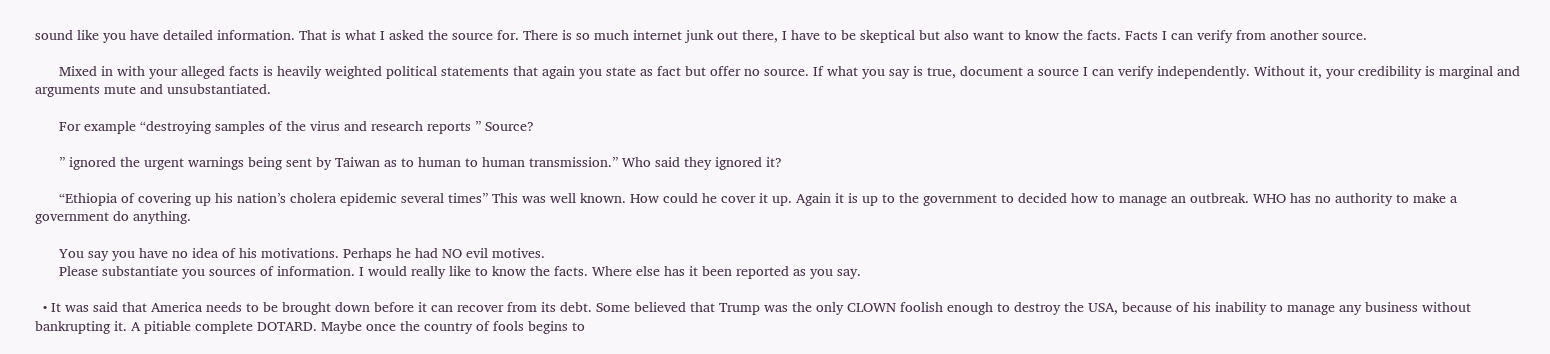sound like you have detailed information. That is what I asked the source for. There is so much internet junk out there, I have to be skeptical but also want to know the facts. Facts I can verify from another source.

      Mixed in with your alleged facts is heavily weighted political statements that again you state as fact but offer no source. If what you say is true, document a source I can verify independently. Without it, your credibility is marginal and arguments mute and unsubstantiated.

      For example “destroying samples of the virus and research reports ” Source?

      ” ignored the urgent warnings being sent by Taiwan as to human to human transmission.” Who said they ignored it?

      “Ethiopia of covering up his nation’s cholera epidemic several times” This was well known. How could he cover it up. Again it is up to the government to decided how to manage an outbreak. WHO has no authority to make a government do anything.

      You say you have no idea of his motivations. Perhaps he had NO evil motives.
      Please substantiate you sources of information. I would really like to know the facts. Where else has it been reported as you say.

  • It was said that America needs to be brought down before it can recover from its debt. Some believed that Trump was the only CLOWN foolish enough to destroy the USA, because of his inability to manage any business without bankrupting it. A pitiable complete DOTARD. Maybe once the country of fools begins to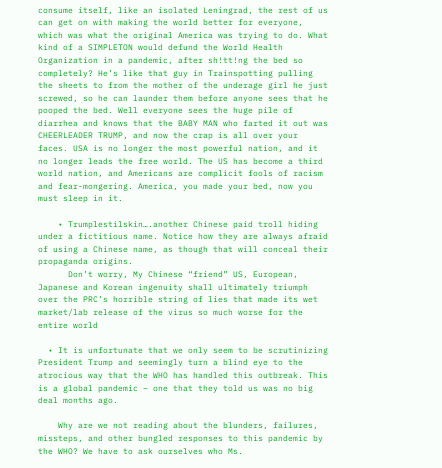consume itself, like an isolated Leningrad, the rest of us can get on with making the world better for everyone, which was what the original America was trying to do. What kind of a SIMPLETON would defund the World Health Organization in a pandemic, after sh!tt!ng the bed so completely? He’s like that guy in Trainspotting pulling the sheets to from the mother of the underage girl he just screwed, so he can launder them before anyone sees that he pooped the bed. Well everyone sees the huge pile of diarrhea and knows that the BABY MAN who farted it out was CHEERLEADER TRUMP, and now the crap is all over your faces. USA is no longer the most powerful nation, and it no longer leads the free world. The US has become a third world nation, and Americans are complicit fools of racism and fear-mongering. America, you made your bed, now you must sleep in it.

    • Trumplestilskin….another Chinese paid troll hiding under a fictitious name. Notice how they are always afraid of using a Chinese name, as though that will conceal their propaganda origins.
      Don’t worry, My Chinese “friend” US, European, Japanese and Korean ingenuity shall ultimately triumph over the PRC’s horrible string of lies that made its wet market/lab release of the virus so much worse for the entire world

  • It is unfortunate that we only seem to be scrutinizing President Trump and seemingly turn a blind eye to the atrocious way that the WHO has handled this outbreak. This is a global pandemic – one that they told us was no big deal months ago.

    Why are we not reading about the blunders, failures, missteps, and other bungled responses to this pandemic by the WHO? We have to ask ourselves who Ms.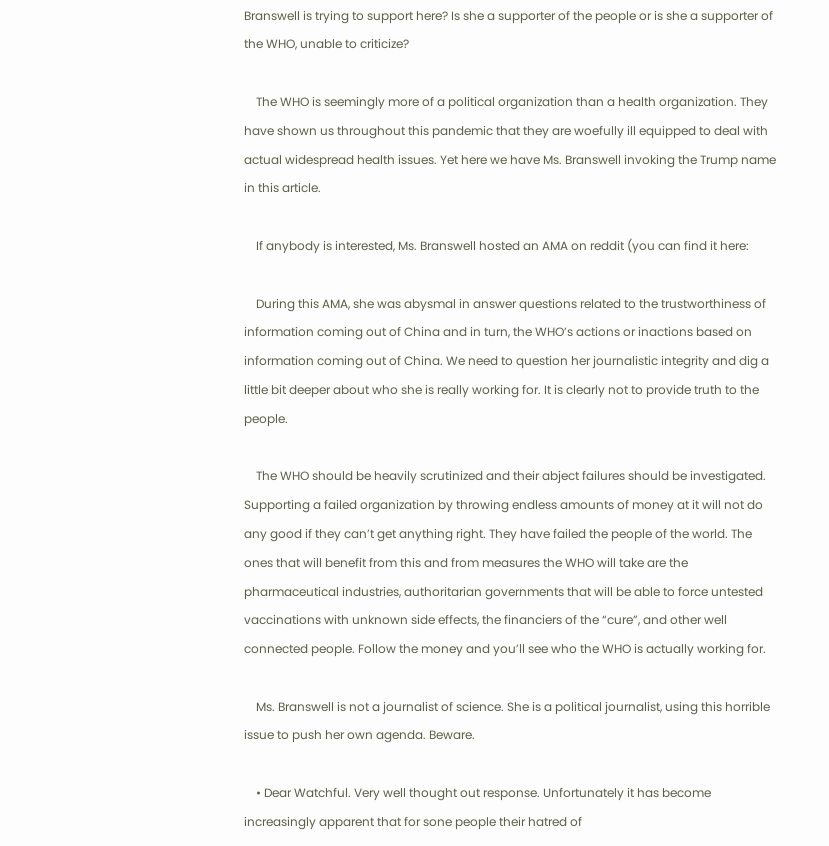Branswell is trying to support here? Is she a supporter of the people or is she a supporter of the WHO, unable to criticize?

    The WHO is seemingly more of a political organization than a health organization. They have shown us throughout this pandemic that they are woefully ill equipped to deal with actual widespread health issues. Yet here we have Ms. Branswell invoking the Trump name in this article.

    If anybody is interested, Ms. Branswell hosted an AMA on reddit (you can find it here:

    During this AMA, she was abysmal in answer questions related to the trustworthiness of information coming out of China and in turn, the WHO’s actions or inactions based on information coming out of China. We need to question her journalistic integrity and dig a little bit deeper about who she is really working for. It is clearly not to provide truth to the people.

    The WHO should be heavily scrutinized and their abject failures should be investigated. Supporting a failed organization by throwing endless amounts of money at it will not do any good if they can’t get anything right. They have failed the people of the world. The ones that will benefit from this and from measures the WHO will take are the pharmaceutical industries, authoritarian governments that will be able to force untested vaccinations with unknown side effects, the financiers of the “cure”, and other well connected people. Follow the money and you’ll see who the WHO is actually working for.

    Ms. Branswell is not a journalist of science. She is a political journalist, using this horrible issue to push her own agenda. Beware.

    • Dear Watchful. Very well thought out response. Unfortunately it has become increasingly apparent that for sone people their hatred of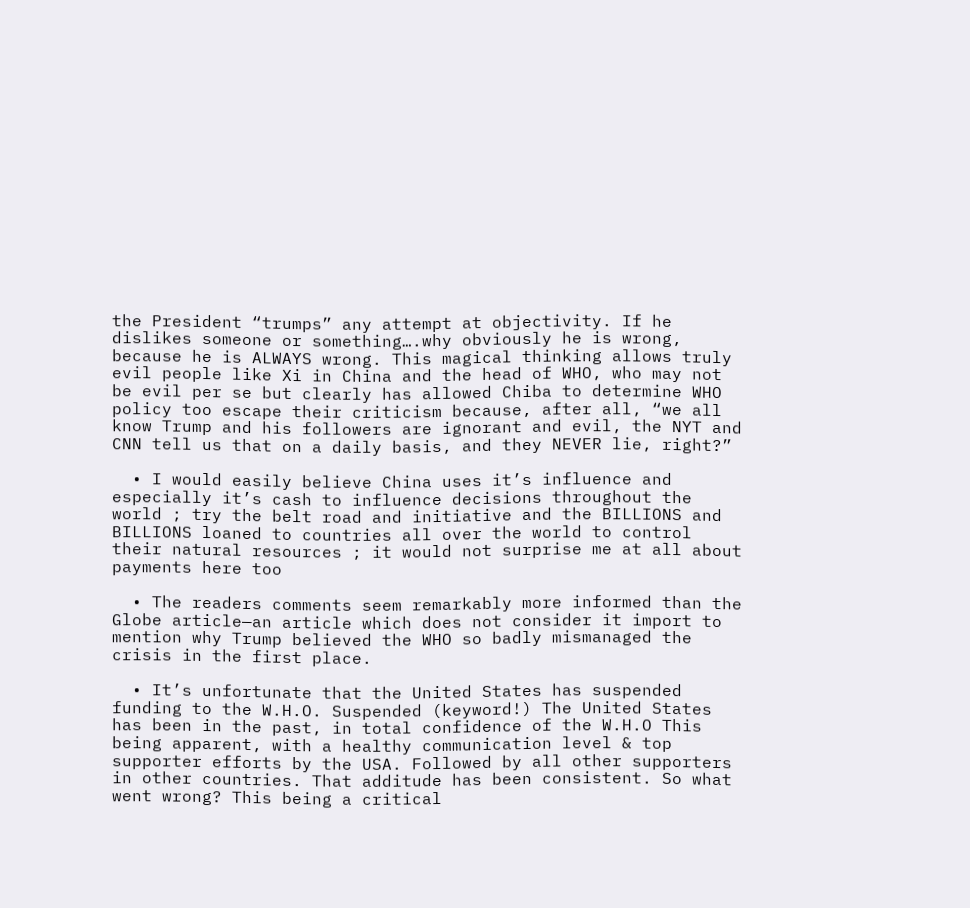the President “trumps” any attempt at objectivity. If he dislikes someone or something….why obviously he is wrong, because he is ALWAYS wrong. This magical thinking allows truly evil people like Xi in China and the head of WHO, who may not be evil per se but clearly has allowed Chiba to determine WHO policy too escape their criticism because, after all, “we all know Trump and his followers are ignorant and evil, the NYT and CNN tell us that on a daily basis, and they NEVER lie, right?”

  • I would easily believe China uses it’s influence and especially it’s cash to influence decisions throughout the world ; try the belt road and initiative and the BILLIONS and BILLIONS loaned to countries all over the world to control their natural resources ; it would not surprise me at all about payments here too

  • The readers comments seem remarkably more informed than the Globe article—an article which does not consider it import to mention why Trump believed the WHO so badly mismanaged the crisis in the first place.

  • It’s unfortunate that the United States has suspended funding to the W.H.O. Suspended (keyword!) The United States has been in the past, in total confidence of the W.H.O This being apparent, with a healthy communication level & top supporter efforts by the USA. Followed by all other supporters in other countries. That additude has been consistent. So what went wrong? This being a critical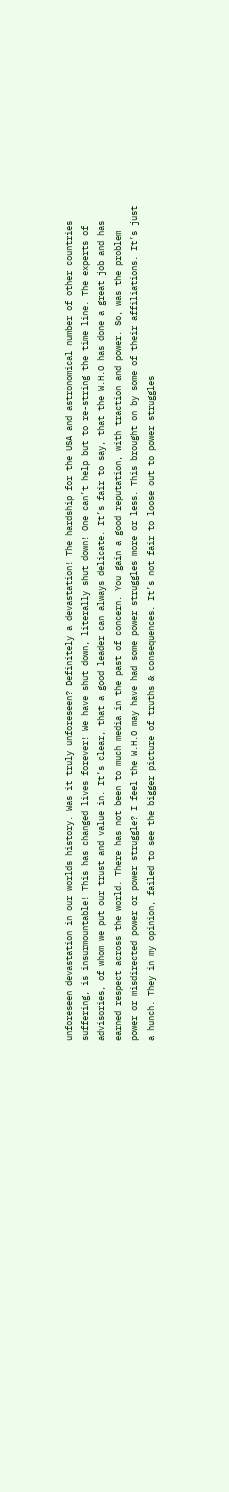unforeseen devastation in our worlds history. Was it truly unforeseen? Definitely a devastation! The hardship for the USA and astronomical number of other countries suffering, is insurmountable! This has changed lives forever! We have shut down, literally shut down! One can’t help but to re-string the time line. The experts of advisories, of whom we put our trust and value in. It’s clear, that a good leader can always delicate. It’s fair to say, that the W.H.O has done a great job and has earned respect across the world. There has not been to much media in the past of concern. You gain a good reputation, with traction and power. So, was the problem power or misdirected power or power struggle? I feel the W.H.O may have had some power struggles more or less. This brought on by some of their affiliations. It’s just a hunch. They in my opinion, failed to see the bigger picture of truths & consequences. It’s not fair to loose out to power struggles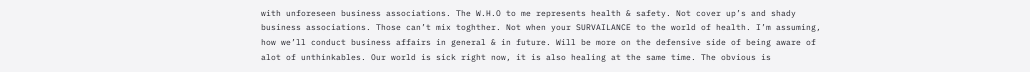with unforeseen business associations. The W.H.O to me represents health & safety. Not cover up’s and shady business associations. Those can’t mix toghther. Not when your SURVAILANCE to the world of health. I’m assuming, how we’ll conduct business affairs in general & in future. Will be more on the defensive side of being aware of alot of unthinkables. Our world is sick right now, it is also healing at the same time. The obvious is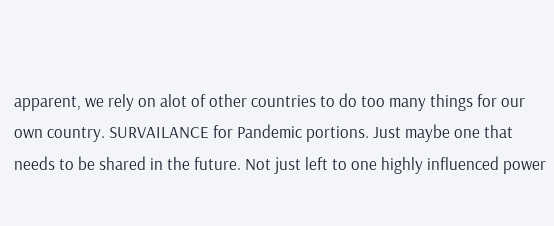apparent, we rely on alot of other countries to do too many things for our own country. SURVAILANCE for Pandemic portions. Just maybe one that needs to be shared in the future. Not just left to one highly influenced power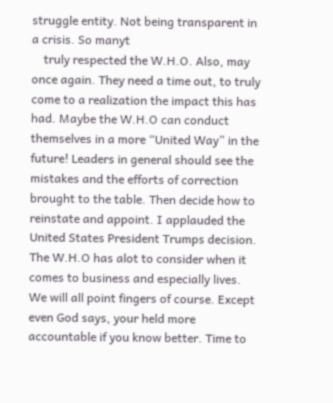struggle entity. Not being transparent in a crisis. So manyt
    truly respected the W.H.O. Also, may once again. They need a time out, to truly come to a realization the impact this has had. Maybe the W.H.O can conduct themselves in a more “United Way” in the future! Leaders in general should see the mistakes and the efforts of correction brought to the table. Then decide how to reinstate and appoint. I applauded the United States President Trumps decision. The W.H.O has alot to consider when it comes to business and especially lives. We will all point fingers of course. Except even God says, your held more accountable if you know better. Time to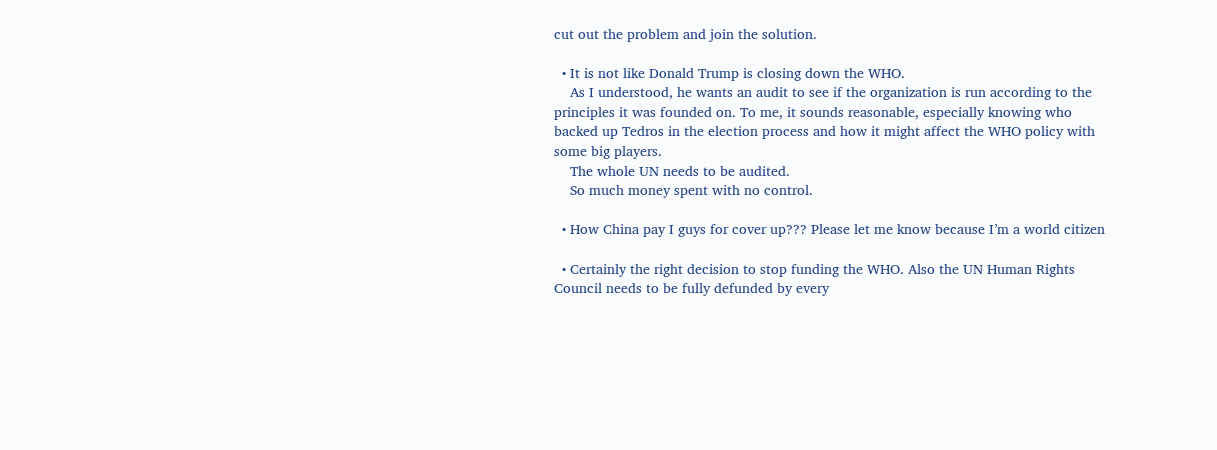cut out the problem and join the solution.

  • It is not like Donald Trump is closing down the WHO.
    As I understood, he wants an audit to see if the organization is run according to the principles it was founded on. To me, it sounds reasonable, especially knowing who backed up Tedros in the election process and how it might affect the WHO policy with some big players.
    The whole UN needs to be audited.
    So much money spent with no control.

  • How China pay I guys for cover up??? Please let me know because I’m a world citizen

  • Certainly the right decision to stop funding the WHO. Also the UN Human Rights Council needs to be fully defunded by every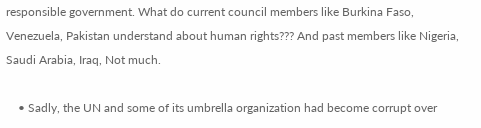responsible government. What do current council members like Burkina Faso, Venezuela, Pakistan understand about human rights??? And past members like Nigeria, Saudi Arabia, Iraq, Not much.

    • Sadly, the UN and some of its umbrella organization had become corrupt over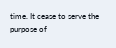time. It cease to serve the purpose of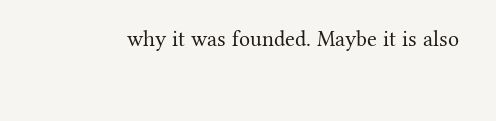why it was founded. Maybe it is also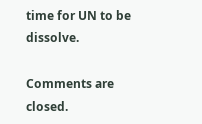time for UN to be dissolve.

Comments are closed.